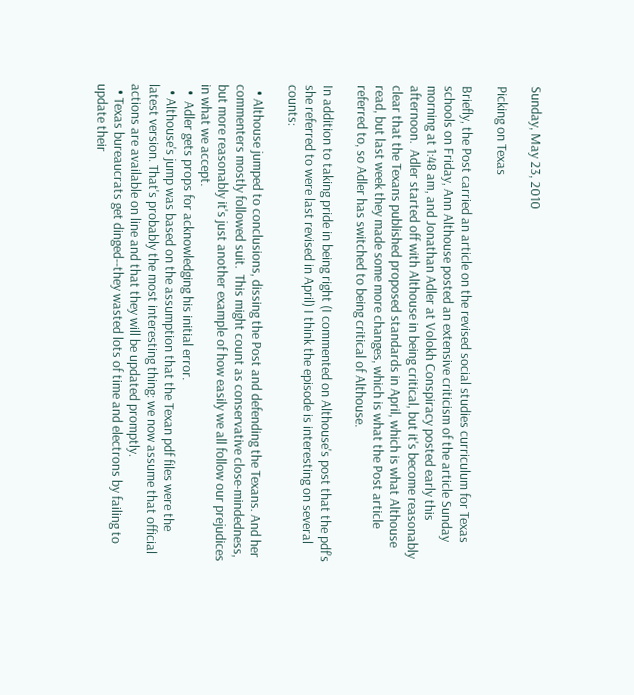Sunday, May 23, 2010

Picking on Texas

Briefly, the Post carried an article on the revised social studies curriculum for Texas schools on Friday, Ann Althouse posted an extensive criticism of the article Sunday morning at 1:48 am, and Jonathan Adler at Volokh Conspiracy posted early this afternoon.  Adler started off with Althouse in being critical, but it's become reasonably clear that the Texans published proposed standards in April, which is what Althouse read, but last week they made some more changes, which is what the Post article referred to, so Adler has switched to being critical of Althouse.

In addition to taking pride in being right (I commented on Althouse's post that the pdf's she referred to were last revised in April) I think the episode is interesting on several counts:

  • Althouse jumped to conclusions, dissing the Post and defending the Texans. And her commenters mostly followed suit.  This might count as conservative close-mindedness, but more reasonably it's just another example of how easily we all follow our prejudices in what we accept.
  •  Adler gets props for acknowledging his initial error.
  • Althouse's jump was based on the assumption that the Texan pdf files were the latest version. That's probably the most interesting thing: we now assume that official actions are available on line and that they will be updated promptly.
  • Texas bureaucrats get dinged--they wasted lots of time and electrons by failing to update their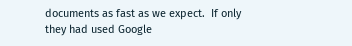documents as fast as we expect.  If only they had used Google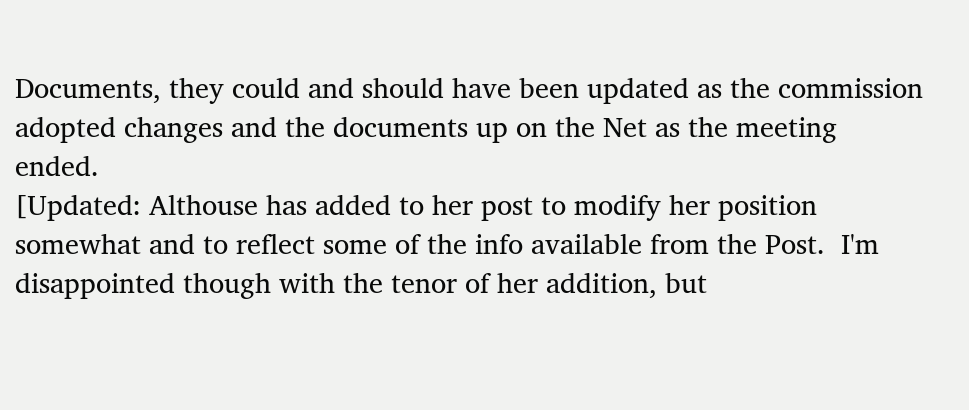Documents, they could and should have been updated as the commission adopted changes and the documents up on the Net as the meeting ended.
[Updated: Althouse has added to her post to modify her position somewhat and to reflect some of the info available from the Post.  I'm disappointed though with the tenor of her addition, but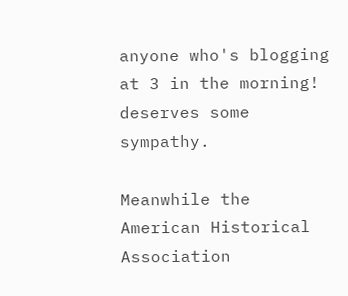anyone who's blogging at 3 in the morning! deserves some sympathy.

Meanwhile the American Historical Association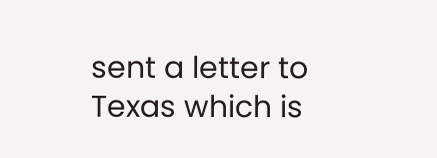sent a letter to Texas which is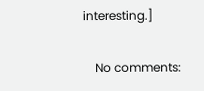interesting.]

    No comments: